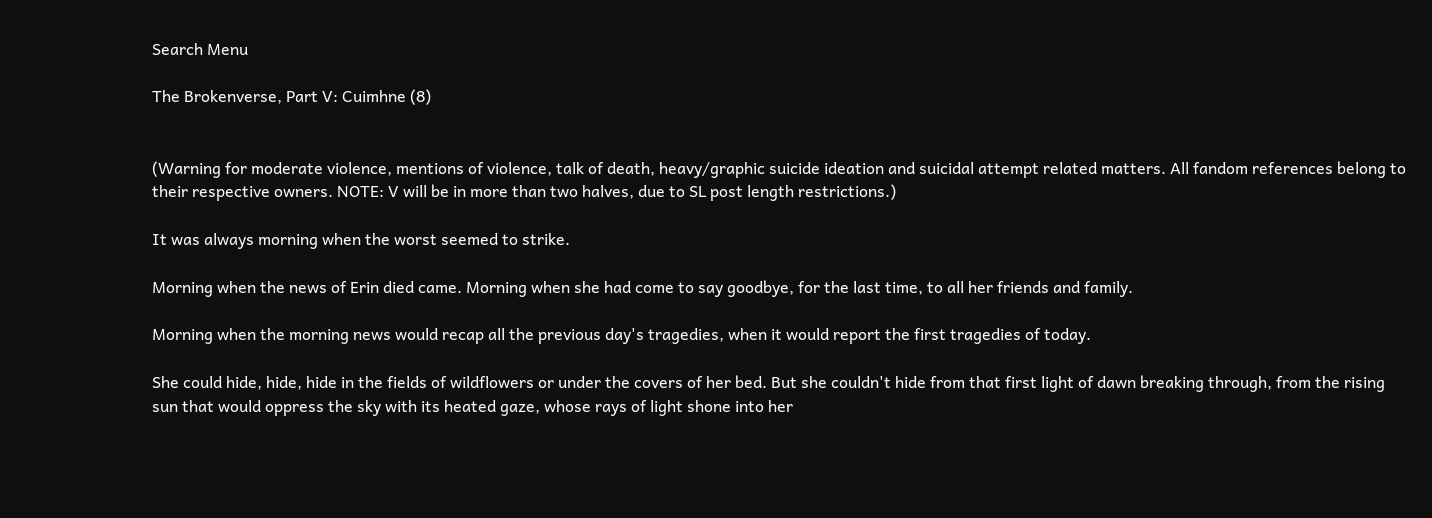Search Menu

The Brokenverse, Part V: Cuimhne (8)


(Warning for moderate violence, mentions of violence, talk of death, heavy/graphic suicide ideation and suicidal attempt related matters. All fandom references belong to their respective owners. NOTE: V will be in more than two halves, due to SL post length restrictions.)

It was always morning when the worst seemed to strike.

Morning when the news of Erin died came. Morning when she had come to say goodbye, for the last time, to all her friends and family.

Morning when the morning news would recap all the previous day's tragedies, when it would report the first tragedies of today.

She could hide, hide, hide in the fields of wildflowers or under the covers of her bed. But she couldn't hide from that first light of dawn breaking through, from the rising sun that would oppress the sky with its heated gaze, whose rays of light shone into her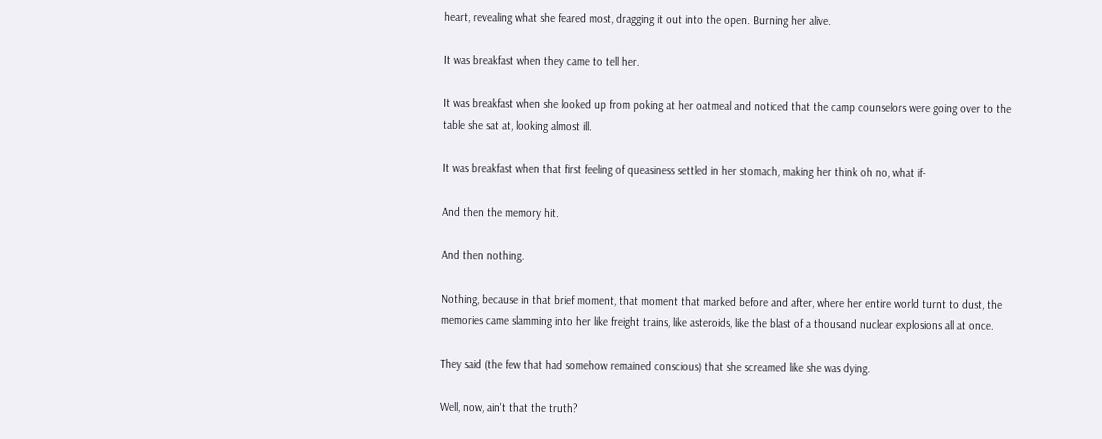heart, revealing what she feared most, dragging it out into the open. Burning her alive.

It was breakfast when they came to tell her.

It was breakfast when she looked up from poking at her oatmeal and noticed that the camp counselors were going over to the table she sat at, looking almost ill.

It was breakfast when that first feeling of queasiness settled in her stomach, making her think oh no, what if-

And then the memory hit.

And then nothing.

Nothing, because in that brief moment, that moment that marked before and after, where her entire world turnt to dust, the memories came slamming into her like freight trains, like asteroids, like the blast of a thousand nuclear explosions all at once.

They said (the few that had somehow remained conscious) that she screamed like she was dying.

Well, now, ain't that the truth?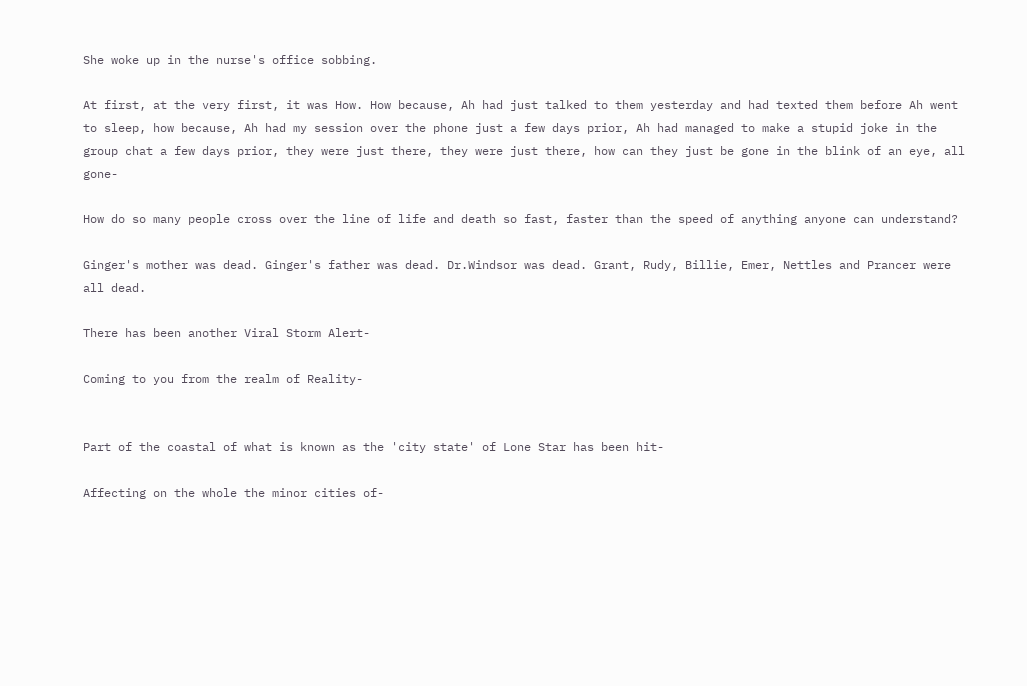She woke up in the nurse's office sobbing.

At first, at the very first, it was How. How because, Ah had just talked to them yesterday and had texted them before Ah went to sleep, how because, Ah had my session over the phone just a few days prior, Ah had managed to make a stupid joke in the group chat a few days prior, they were just there, they were just there, how can they just be gone in the blink of an eye, all gone-

How do so many people cross over the line of life and death so fast, faster than the speed of anything anyone can understand?

Ginger's mother was dead. Ginger's father was dead. Dr.Windsor was dead. Grant, Rudy, Billie, Emer, Nettles and Prancer were all dead.

There has been another Viral Storm Alert-

Coming to you from the realm of Reality-


Part of the coastal of what is known as the 'city state' of Lone Star has been hit-

Affecting on the whole the minor cities of-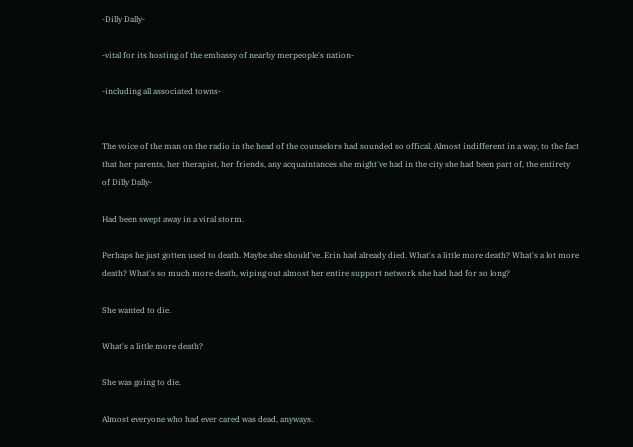-Dilly Dally-

-vital for its hosting of the embassy of nearby merpeople's nation-

-including all associated towns-


The voice of the man on the radio in the head of the counselors had sounded so offical. Almost indifferent in a way, to the fact that her parents, her therapist, her friends, any acquaintances she might've had in the city she had been part of, the entirety of Dilly Dally-

Had been swept away in a viral storm.

Perhaps he just gotten used to death. Maybe she should've. Erin had already died. What's a little more death? What's a lot more death? What's so much more death, wiping out almost her entire support network she had had for so long?

She wanted to die.

What's a little more death?

She was going to die.

Almost everyone who had ever cared was dead, anyways.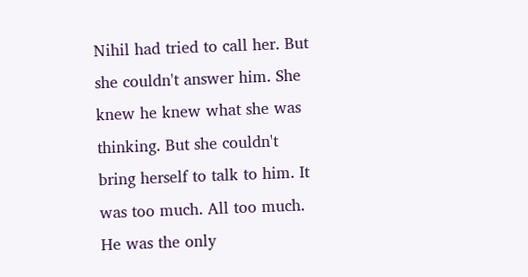Nihil had tried to call her. But she couldn't answer him. She knew he knew what she was thinking. But she couldn't bring herself to talk to him. It was too much. All too much. He was the only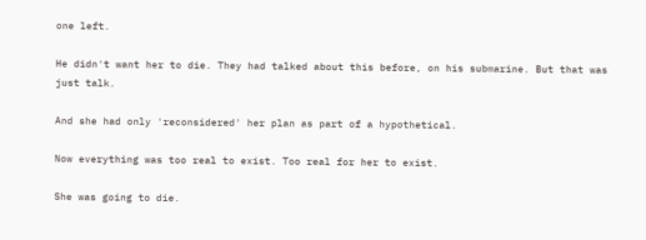one left.

He didn't want her to die. They had talked about this before, on his submarine. But that was just talk.

And she had only 'reconsidered' her plan as part of a hypothetical.

Now everything was too real to exist. Too real for her to exist.

She was going to die.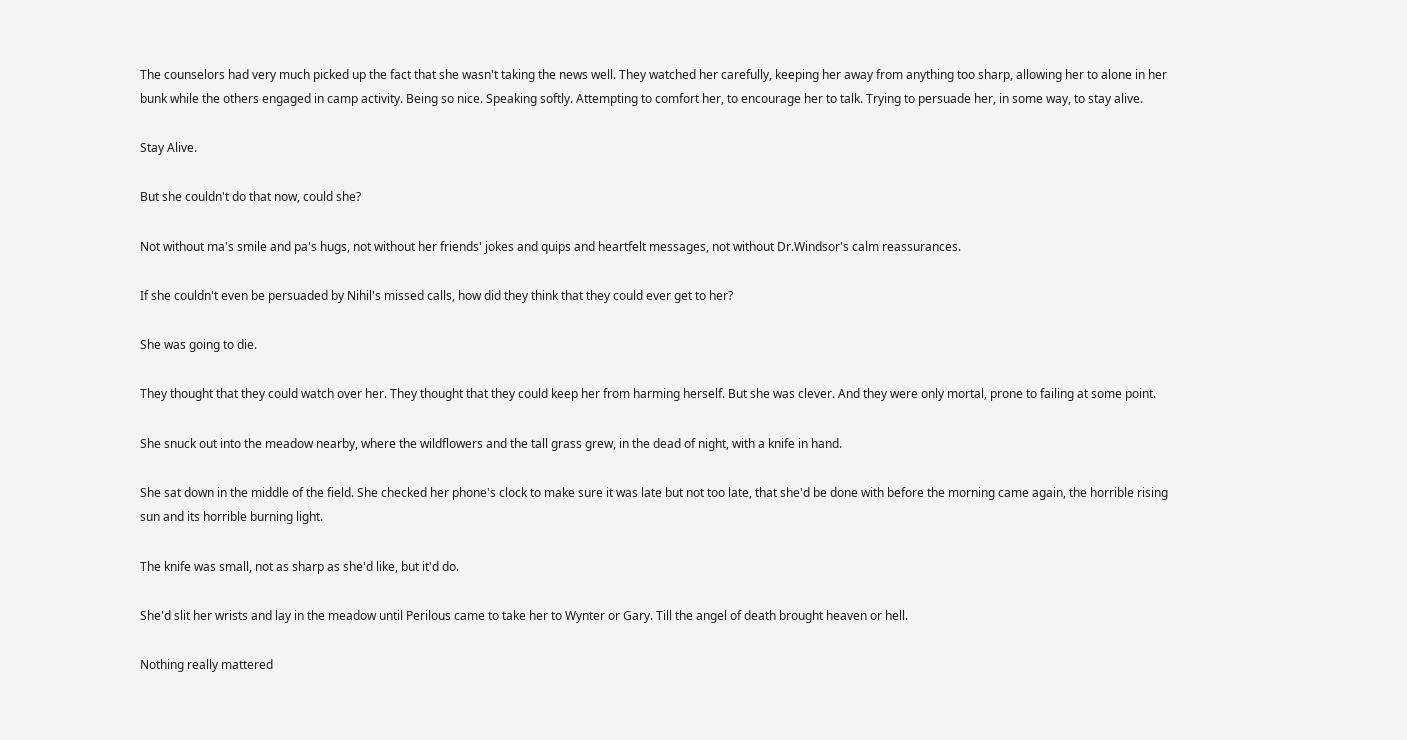The counselors had very much picked up the fact that she wasn't taking the news well. They watched her carefully, keeping her away from anything too sharp, allowing her to alone in her bunk while the others engaged in camp activity. Being so nice. Speaking softly. Attempting to comfort her, to encourage her to talk. Trying to persuade her, in some way, to stay alive.

Stay Alive.

But she couldn't do that now, could she?

Not without ma's smile and pa's hugs, not without her friends' jokes and quips and heartfelt messages, not without Dr.Windsor's calm reassurances.

If she couldn't even be persuaded by Nihil's missed calls, how did they think that they could ever get to her?

She was going to die.

They thought that they could watch over her. They thought that they could keep her from harming herself. But she was clever. And they were only mortal, prone to failing at some point.

She snuck out into the meadow nearby, where the wildflowers and the tall grass grew, in the dead of night, with a knife in hand.

She sat down in the middle of the field. She checked her phone's clock to make sure it was late but not too late, that she'd be done with before the morning came again, the horrible rising sun and its horrible burning light.

The knife was small, not as sharp as she'd like, but it'd do.

She'd slit her wrists and lay in the meadow until Perilous came to take her to Wynter or Gary. Till the angel of death brought heaven or hell.

Nothing really mattered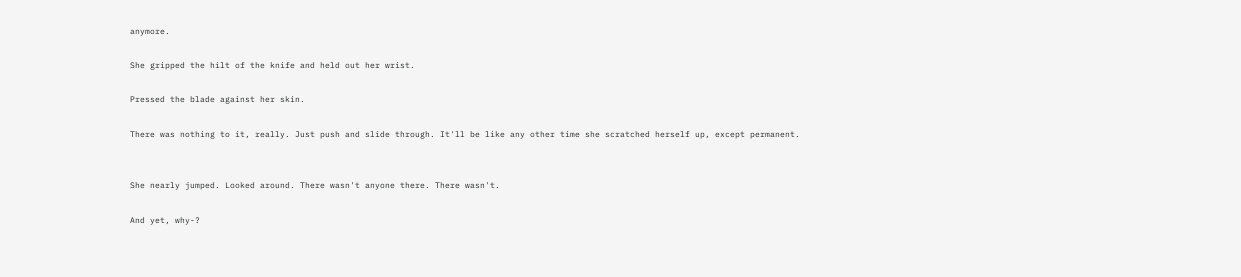anymore.

She gripped the hilt of the knife and held out her wrist.

Pressed the blade against her skin.

There was nothing to it, really. Just push and slide through. It'll be like any other time she scratched herself up, except permanent.


She nearly jumped. Looked around. There wasn't anyone there. There wasn't.

And yet, why-?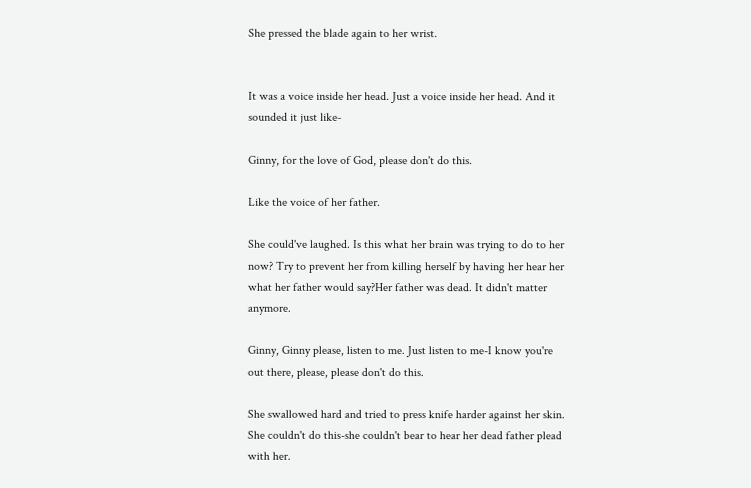She pressed the blade again to her wrist.


It was a voice inside her head. Just a voice inside her head. And it sounded it just like-

Ginny, for the love of God, please don't do this.

Like the voice of her father.

She could've laughed. Is this what her brain was trying to do to her now? Try to prevent her from killing herself by having her hear her what her father would say?Her father was dead. It didn't matter anymore.

Ginny, Ginny please, listen to me. Just listen to me-I know you're out there, please, please don't do this.

She swallowed hard and tried to press knife harder against her skin. She couldn't do this-she couldn't bear to hear her dead father plead with her.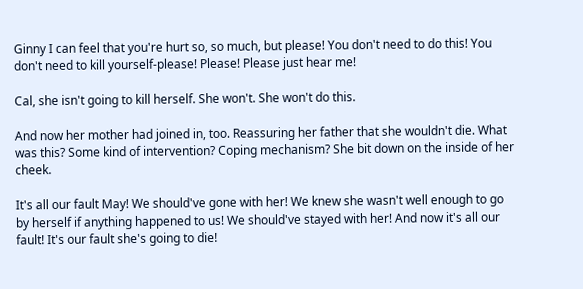Ginny I can feel that you're hurt so, so much, but please! You don't need to do this! You don't need to kill yourself-please! Please! Please just hear me!

Cal, she isn't going to kill herself. She won't. She won't do this.

And now her mother had joined in, too. Reassuring her father that she wouldn't die. What was this? Some kind of intervention? Coping mechanism? She bit down on the inside of her cheek.

It's all our fault May! We should've gone with her! We knew she wasn't well enough to go by herself if anything happened to us! We should've stayed with her! And now it's all our fault! It's our fault she's going to die!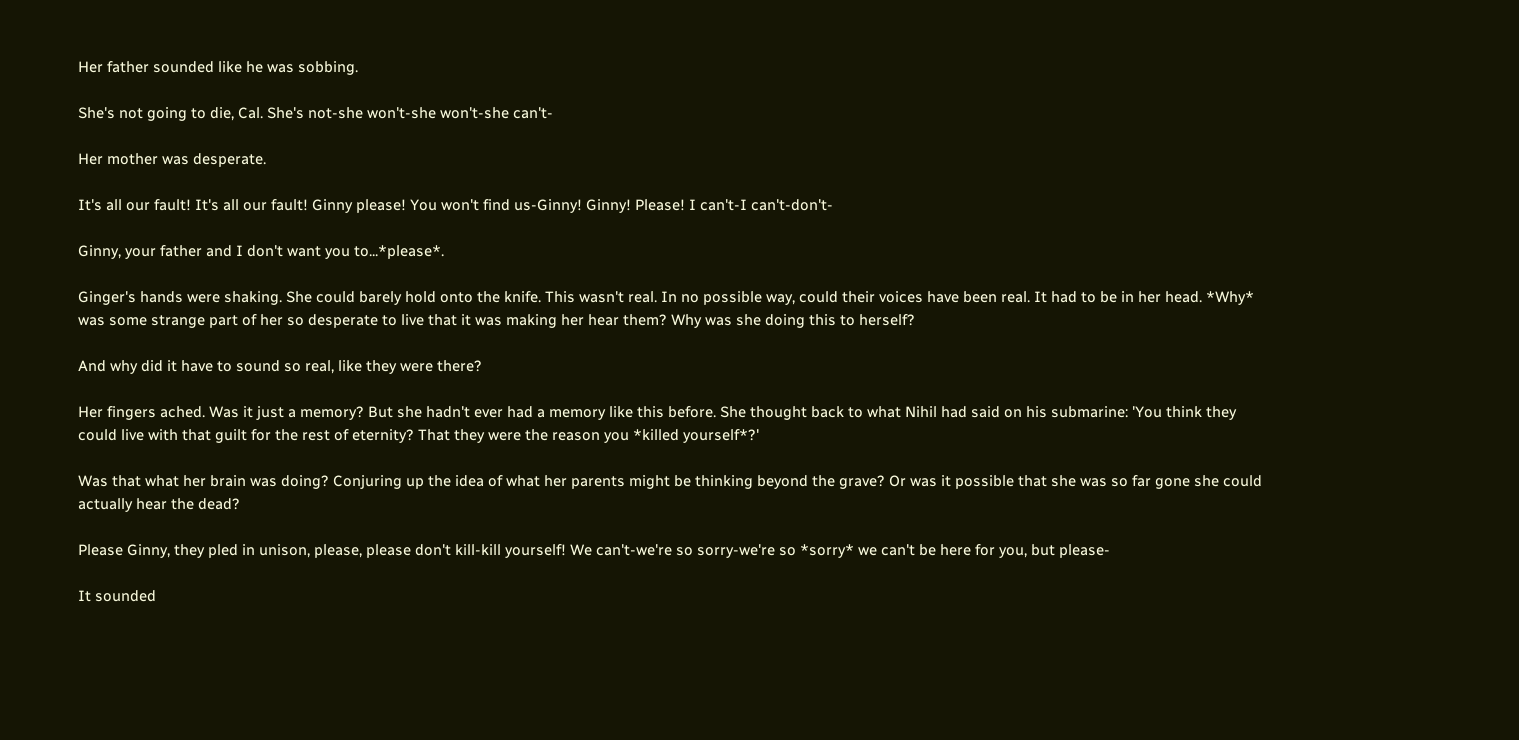Her father sounded like he was sobbing.

She's not going to die, Cal. She's not-she won't-she won't-she can't-

Her mother was desperate.

It's all our fault! It's all our fault! Ginny please! You won't find us-Ginny! Ginny! Please! I can't-I can't-don't-

Ginny, your father and I don't want you to...*please*.

Ginger's hands were shaking. She could barely hold onto the knife. This wasn't real. In no possible way, could their voices have been real. It had to be in her head. *Why* was some strange part of her so desperate to live that it was making her hear them? Why was she doing this to herself?

And why did it have to sound so real, like they were there?

Her fingers ached. Was it just a memory? But she hadn't ever had a memory like this before. She thought back to what Nihil had said on his submarine: 'You think they could live with that guilt for the rest of eternity? That they were the reason you *killed yourself*?'

Was that what her brain was doing? Conjuring up the idea of what her parents might be thinking beyond the grave? Or was it possible that she was so far gone she could actually hear the dead?

Please Ginny, they pled in unison, please, please don't kill-kill yourself! We can't-we're so sorry-we're so *sorry* we can't be here for you, but please-

It sounded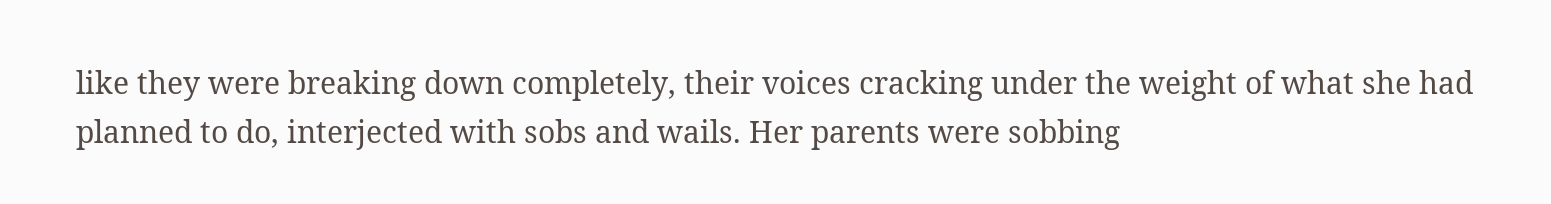like they were breaking down completely, their voices cracking under the weight of what she had planned to do, interjected with sobs and wails. Her parents were sobbing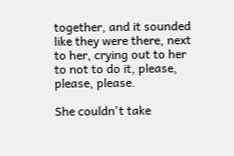together, and it sounded like they were there, next to her, crying out to her to not to do it, please, please, please.

She couldn't take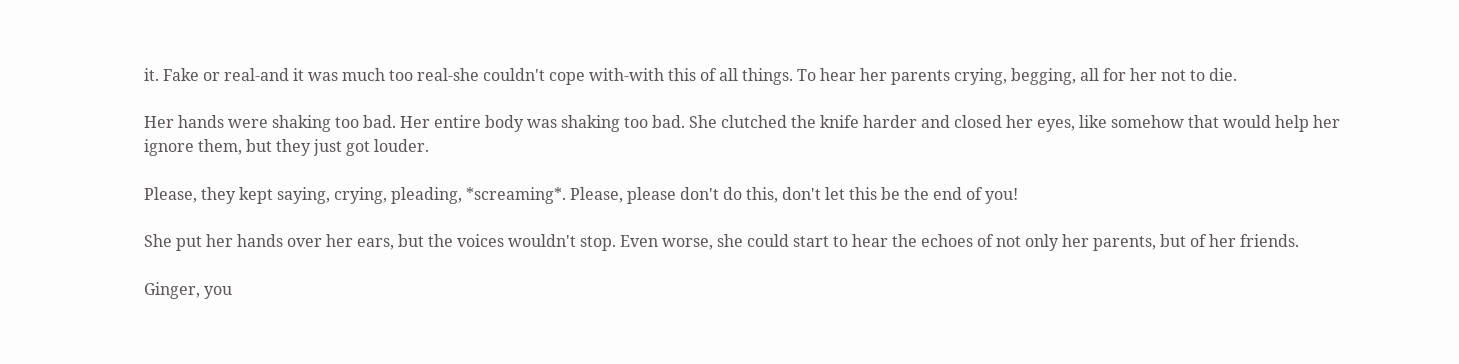it. Fake or real-and it was much too real-she couldn't cope with-with this of all things. To hear her parents crying, begging, all for her not to die.

Her hands were shaking too bad. Her entire body was shaking too bad. She clutched the knife harder and closed her eyes, like somehow that would help her ignore them, but they just got louder.

Please, they kept saying, crying, pleading, *screaming*. Please, please don't do this, don't let this be the end of you!

She put her hands over her ears, but the voices wouldn't stop. Even worse, she could start to hear the echoes of not only her parents, but of her friends.

Ginger, you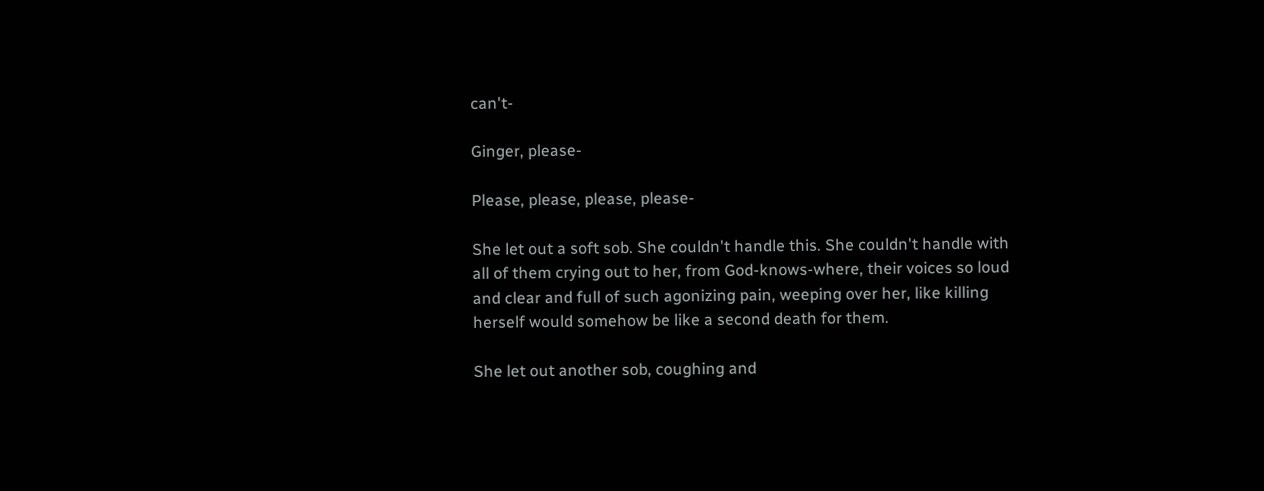can't-

Ginger, please-

Please, please, please, please-

She let out a soft sob. She couldn't handle this. She couldn't handle with all of them crying out to her, from God-knows-where, their voices so loud and clear and full of such agonizing pain, weeping over her, like killing herself would somehow be like a second death for them.

She let out another sob, coughing and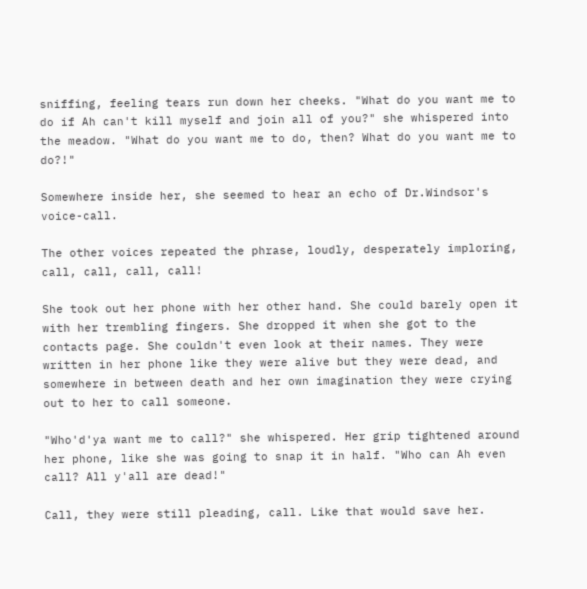sniffing, feeling tears run down her cheeks. "What do you want me to do if Ah can't kill myself and join all of you?" she whispered into the meadow. "What do you want me to do, then? What do you want me to do?!"

Somewhere inside her, she seemed to hear an echo of Dr.Windsor's voice-call.

The other voices repeated the phrase, loudly, desperately imploring, call, call, call, call!

She took out her phone with her other hand. She could barely open it with her trembling fingers. She dropped it when she got to the contacts page. She couldn't even look at their names. They were written in her phone like they were alive but they were dead, and somewhere in between death and her own imagination they were crying out to her to call someone.

"Who'd'ya want me to call?" she whispered. Her grip tightened around her phone, like she was going to snap it in half. "Who can Ah even call? All y'all are dead!"

Call, they were still pleading, call. Like that would save her.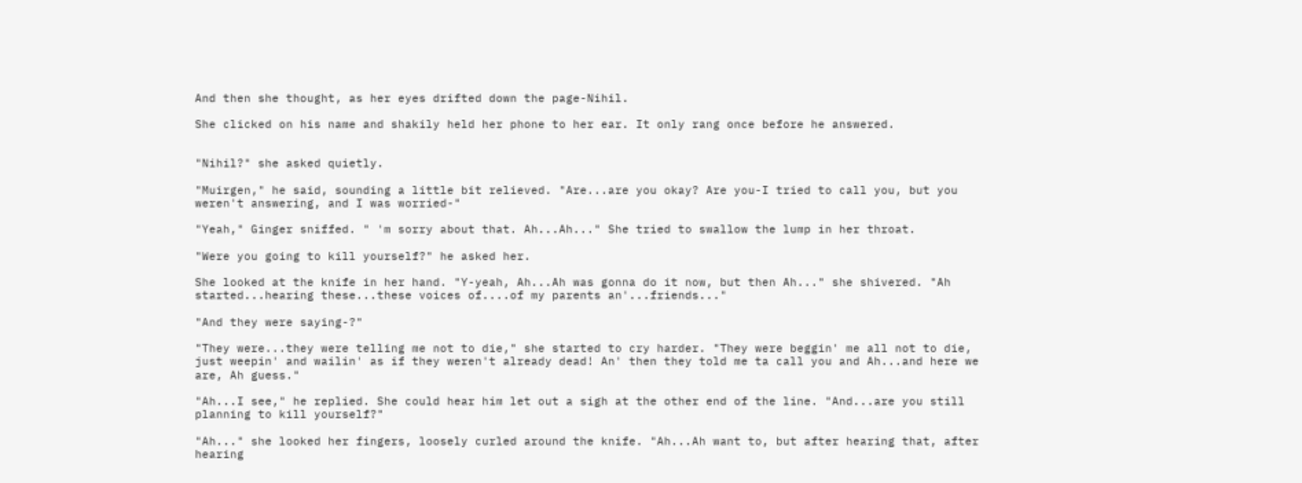And then she thought, as her eyes drifted down the page-Nihil.

She clicked on his name and shakily held her phone to her ear. It only rang once before he answered.


"Nihil?" she asked quietly.

"Muirgen," he said, sounding a little bit relieved. "Are...are you okay? Are you-I tried to call you, but you weren't answering, and I was worried-"

"Yeah," Ginger sniffed. " 'm sorry about that. Ah...Ah..." She tried to swallow the lump in her throat.

"Were you going to kill yourself?" he asked her.

She looked at the knife in her hand. "Y-yeah, Ah...Ah was gonna do it now, but then Ah..." she shivered. "Ah started...hearing these...these voices of....of my parents an'...friends..."

"And they were saying-?"

"They were...they were telling me not to die," she started to cry harder. "They were beggin' me all not to die, just weepin' and wailin' as if they weren't already dead! An' then they told me ta call you and Ah...and here we are, Ah guess."

"Ah...I see," he replied. She could hear him let out a sigh at the other end of the line. "And...are you still planning to kill yourself?"

"Ah..." she looked her fingers, loosely curled around the knife. "Ah...Ah want to, but after hearing that, after hearing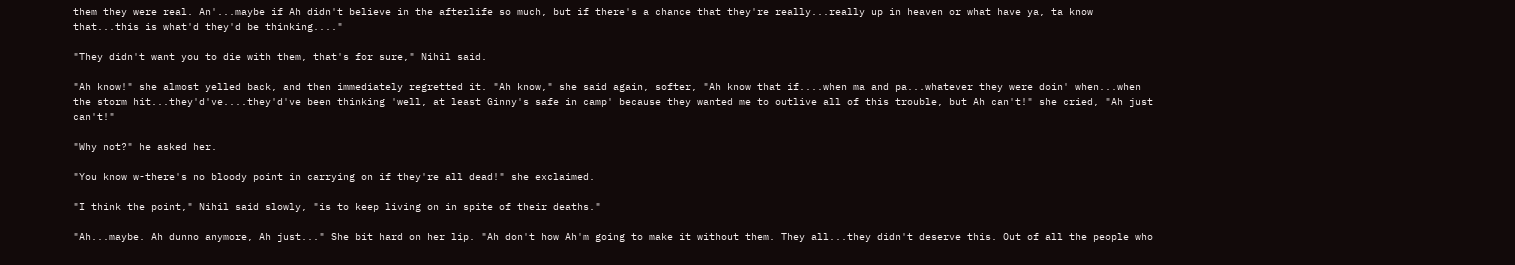them they were real. An'...maybe if Ah didn't believe in the afterlife so much, but if there's a chance that they're really...really up in heaven or what have ya, ta know that...this is what'd they'd be thinking...."

"They didn't want you to die with them, that's for sure," Nihil said.

"Ah know!" she almost yelled back, and then immediately regretted it. "Ah know," she said again, softer, "Ah know that if....when ma and pa...whatever they were doin' when...when the storm hit...they'd've....they'd've been thinking 'well, at least Ginny's safe in camp' because they wanted me to outlive all of this trouble, but Ah can't!" she cried, "Ah just can't!"

"Why not?" he asked her.

"You know w-there's no bloody point in carrying on if they're all dead!" she exclaimed.

"I think the point," Nihil said slowly, "is to keep living on in spite of their deaths."

"Ah...maybe. Ah dunno anymore, Ah just..." She bit hard on her lip. "Ah don't how Ah'm going to make it without them. They all...they didn't deserve this. Out of all the people who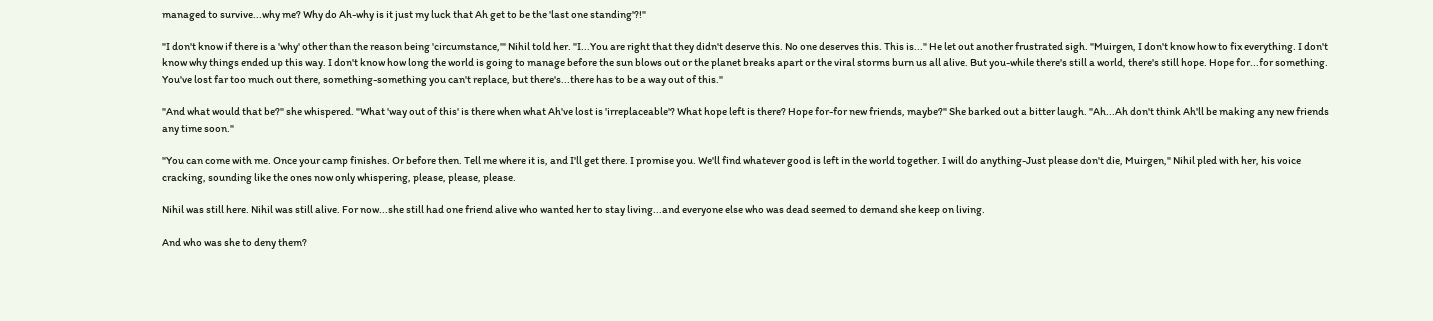managed to survive...why me? Why do Ah-why is it just my luck that Ah get to be the 'last one standing'?!"

"I don't know if there is a 'why' other than the reason being 'circumstance,'" Nihil told her. "I...You are right that they didn't deserve this. No one deserves this. This is..." He let out another frustrated sigh. "Muirgen, I don't know how to fix everything. I don't know why things ended up this way. I don't know how long the world is going to manage before the sun blows out or the planet breaks apart or the viral storms burn us all alive. But you-while there's still a world, there's still hope. Hope for...for something. You've lost far too much out there, something-something you can't replace, but there's...there has to be a way out of this."

"And what would that be?" she whispered. "What 'way out of this' is there when what Ah've lost is 'irreplaceable'? What hope left is there? Hope for-for new friends, maybe?" She barked out a bitter laugh. "Ah...Ah don't think Ah'll be making any new friends any time soon."

"You can come with me. Once your camp finishes. Or before then. Tell me where it is, and I'll get there. I promise you. We'll find whatever good is left in the world together. I will do anything-Just please don't die, Muirgen," Nihil pled with her, his voice cracking, sounding like the ones now only whispering, please, please, please.

Nihil was still here. Nihil was still alive. For now...she still had one friend alive who wanted her to stay living...and everyone else who was dead seemed to demand she keep on living.

And who was she to deny them?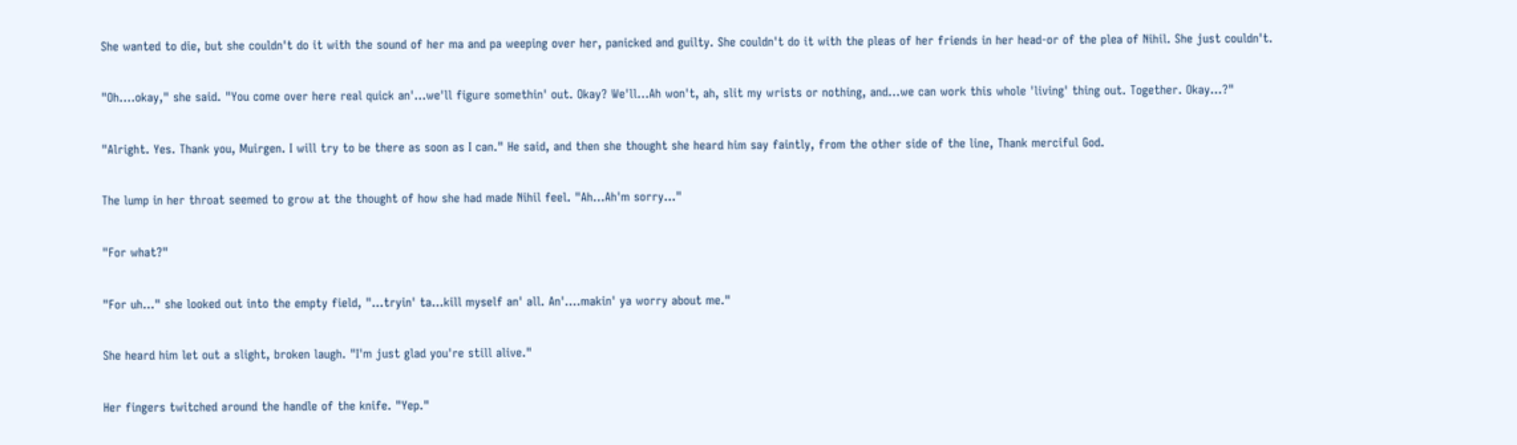She wanted to die, but she couldn't do it with the sound of her ma and pa weeping over her, panicked and guilty. She couldn't do it with the pleas of her friends in her head-or of the plea of Nihil. She just couldn't.

"Oh....okay," she said. "You come over here real quick an'...we'll figure somethin' out. Okay? We'll...Ah won't, ah, slit my wrists or nothing, and...we can work this whole 'living' thing out. Together. Okay...?"

"Alright. Yes. Thank you, Muirgen. I will try to be there as soon as I can." He said, and then she thought she heard him say faintly, from the other side of the line, Thank merciful God.

The lump in her throat seemed to grow at the thought of how she had made Nihil feel. "Ah...Ah'm sorry..."

"For what?"

"For uh..." she looked out into the empty field, "...tryin' ta...kill myself an' all. An'....makin' ya worry about me."

She heard him let out a slight, broken laugh. "I'm just glad you're still alive."

Her fingers twitched around the handle of the knife. "Yep."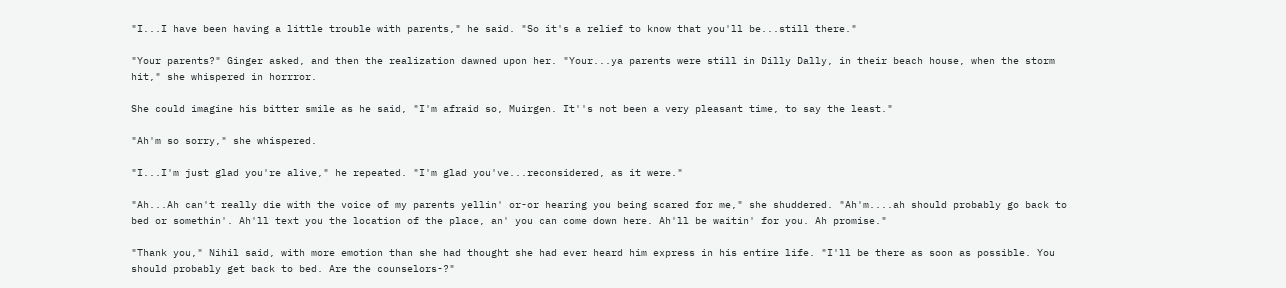"I...I have been having a little trouble with parents," he said. "So it's a relief to know that you'll be...still there."

"Your parents?" Ginger asked, and then the realization dawned upon her. "Your...ya parents were still in Dilly Dally, in their beach house, when the storm hit," she whispered in horrror.

She could imagine his bitter smile as he said, "I'm afraid so, Muirgen. It''s not been a very pleasant time, to say the least."

"Ah'm so sorry," she whispered.

"I...I'm just glad you're alive," he repeated. "I'm glad you've...reconsidered, as it were."

"Ah...Ah can't really die with the voice of my parents yellin' or-or hearing you being scared for me," she shuddered. "Ah'm....ah should probably go back to bed or somethin'. Ah'll text you the location of the place, an' you can come down here. Ah'll be waitin' for you. Ah promise."

"Thank you," Nihil said, with more emotion than she had thought she had ever heard him express in his entire life. "I'll be there as soon as possible. You should probably get back to bed. Are the counselors-?"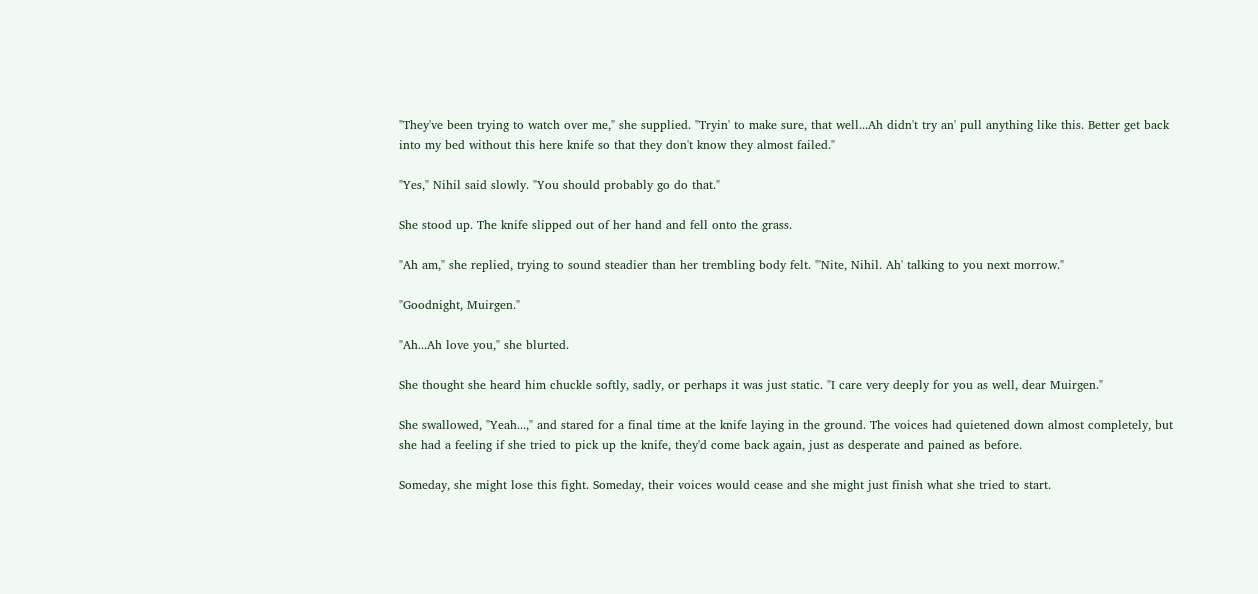"They've been trying to watch over me," she supplied. "Tryin' to make sure, that well...Ah didn't try an' pull anything like this. Better get back into my bed without this here knife so that they don't know they almost failed."

"Yes," Nihil said slowly. "You should probably go do that."

She stood up. The knife slipped out of her hand and fell onto the grass.

"Ah am," she replied, trying to sound steadier than her trembling body felt. "'Nite, Nihil. Ah' talking to you next morrow."

"Goodnight, Muirgen."

"Ah...Ah love you," she blurted.

She thought she heard him chuckle softly, sadly, or perhaps it was just static. "I care very deeply for you as well, dear Muirgen."

She swallowed, "Yeah...," and stared for a final time at the knife laying in the ground. The voices had quietened down almost completely, but she had a feeling if she tried to pick up the knife, they'd come back again, just as desperate and pained as before.

Someday, she might lose this fight. Someday, their voices would cease and she might just finish what she tried to start.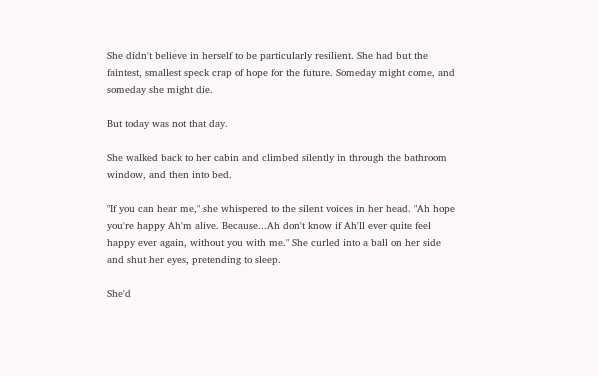She didn't believe in herself to be particularly resilient. She had but the faintest, smallest speck crap of hope for the future. Someday might come, and someday she might die.

But today was not that day.

She walked back to her cabin and climbed silently in through the bathroom window, and then into bed.

"If you can hear me," she whispered to the silent voices in her head. "Ah hope you're happy Ah'm alive. Because...Ah don't know if Ah'll ever quite feel happy ever again, without you with me." She curled into a ball on her side and shut her eyes, pretending to sleep.

She'd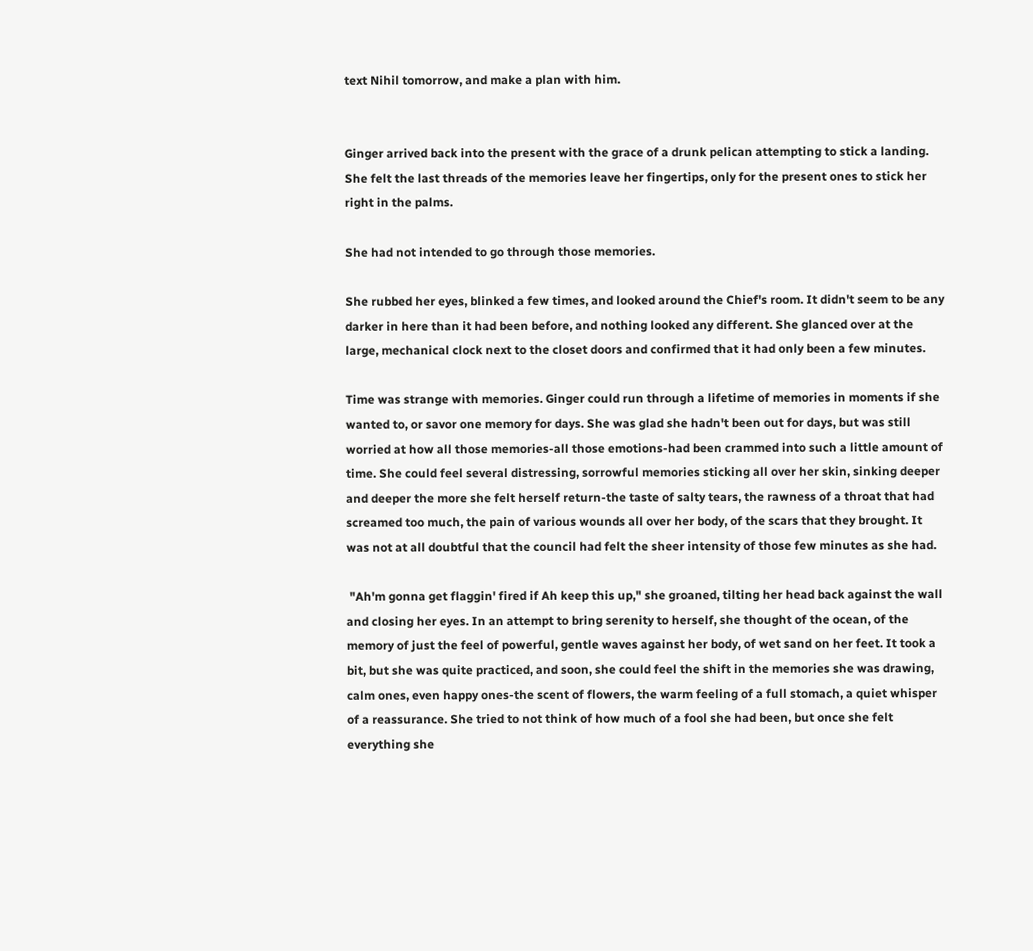text Nihil tomorrow, and make a plan with him.


Ginger arrived back into the present with the grace of a drunk pelican attempting to stick a landing. She felt the last threads of the memories leave her fingertips, only for the present ones to stick her right in the palms.

She had not intended to go through those memories.

She rubbed her eyes, blinked a few times, and looked around the Chief's room. It didn't seem to be any darker in here than it had been before, and nothing looked any different. She glanced over at the large, mechanical clock next to the closet doors and confirmed that it had only been a few minutes.

Time was strange with memories. Ginger could run through a lifetime of memories in moments if she wanted to, or savor one memory for days. She was glad she hadn't been out for days, but was still worried at how all those memories-all those emotions-had been crammed into such a little amount of time. She could feel several distressing, sorrowful memories sticking all over her skin, sinking deeper and deeper the more she felt herself return-the taste of salty tears, the rawness of a throat that had screamed too much, the pain of various wounds all over her body, of the scars that they brought. It was not at all doubtful that the council had felt the sheer intensity of those few minutes as she had.

 "Ah'm gonna get flaggin' fired if Ah keep this up," she groaned, tilting her head back against the wall and closing her eyes. In an attempt to bring serenity to herself, she thought of the ocean, of the memory of just the feel of powerful, gentle waves against her body, of wet sand on her feet. It took a bit, but she was quite practiced, and soon, she could feel the shift in the memories she was drawing, calm ones, even happy ones-the scent of flowers, the warm feeling of a full stomach, a quiet whisper of a reassurance. She tried to not think of how much of a fool she had been, but once she felt everything she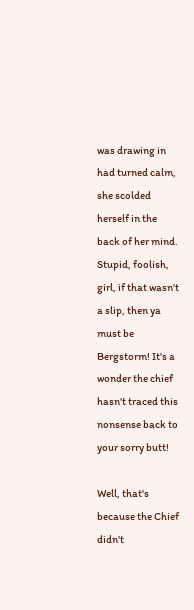was drawing in had turned calm, she scolded herself in the back of her mind. Stupid, foolish, girl, if that wasn't a slip, then ya must be Bergstorm! It's a wonder the chief hasn't traced this nonsense back to your sorry butt!

Well, that's because the Chief didn't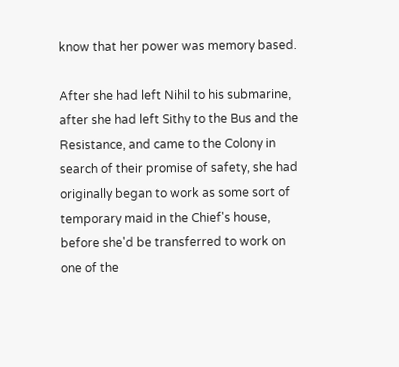know that her power was memory based.

After she had left Nihil to his submarine, after she had left Sithy to the Bus and the Resistance, and came to the Colony in search of their promise of safety, she had originally began to work as some sort of temporary maid in the Chief's house, before she'd be transferred to work on one of the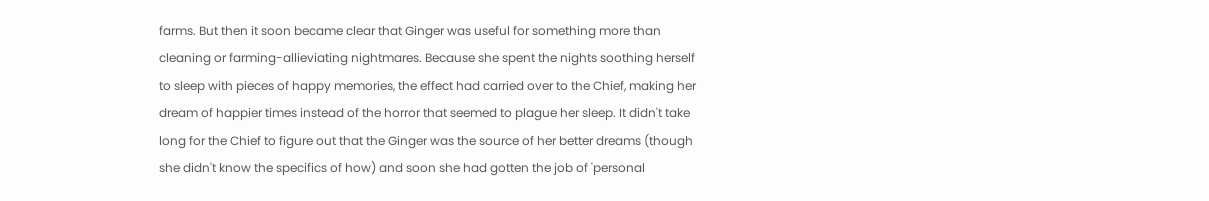farms. But then it soon became clear that Ginger was useful for something more than cleaning or farming-allieviating nightmares. Because she spent the nights soothing herself to sleep with pieces of happy memories, the effect had carried over to the Chief, making her dream of happier times instead of the horror that seemed to plague her sleep. It didn't take long for the Chief to figure out that the Ginger was the source of her better dreams (though she didn't know the specifics of how) and soon she had gotten the job of 'personal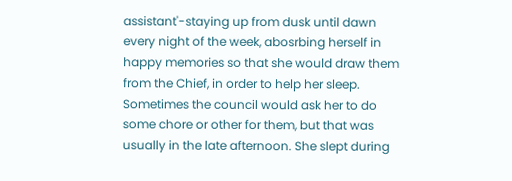assistant'-staying up from dusk until dawn every night of the week, abosrbing herself in happy memories so that she would draw them from the Chief, in order to help her sleep. Sometimes the council would ask her to do some chore or other for them, but that was usually in the late afternoon. She slept during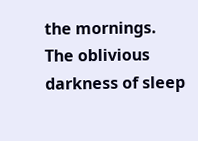the mornings. The oblivious darkness of sleep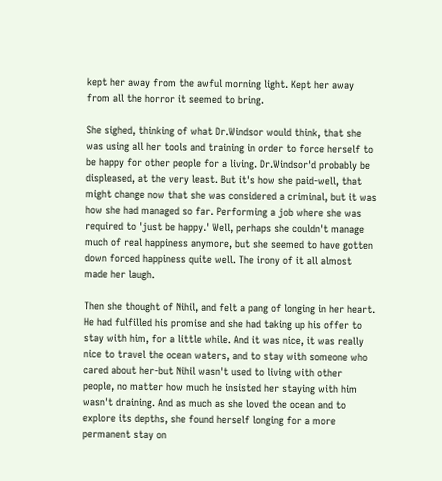kept her away from the awful morning light. Kept her away from all the horror it seemed to bring.

She sighed, thinking of what Dr.Windsor would think, that she was using all her tools and training in order to force herself to be happy for other people for a living. Dr.Windsor'd probably be displeased, at the very least. But it's how she paid-well, that might change now that she was considered a criminal, but it was how she had managed so far. Performing a job where she was required to 'just be happy.' Well, perhaps she couldn't manage much of real happiness anymore, but she seemed to have gotten down forced happiness quite well. The irony of it all almost made her laugh.

Then she thought of Nihil, and felt a pang of longing in her heart. He had fulfilled his promise and she had taking up his offer to stay with him, for a little while. And it was nice, it was really nice to travel the ocean waters, and to stay with someone who cared about her-but Nihil wasn't used to living with other people, no matter how much he insisted her staying with him wasn't draining. And as much as she loved the ocean and to explore its depths, she found herself longing for a more permanent stay on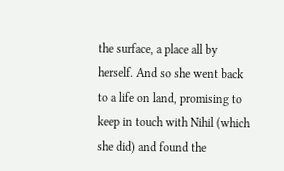the surface, a place all by herself. And so she went back to a life on land, promising to keep in touch with Nihil (which she did) and found the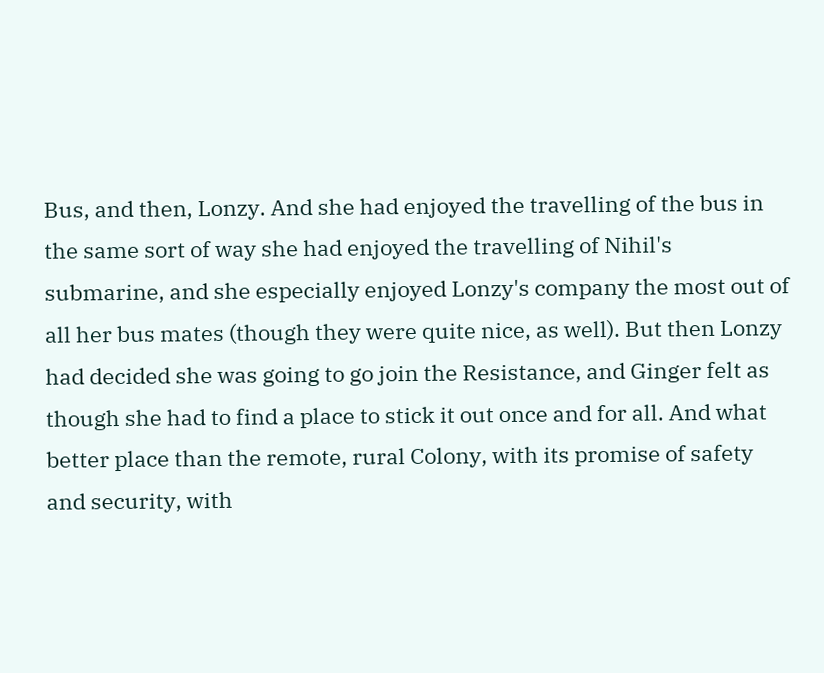Bus, and then, Lonzy. And she had enjoyed the travelling of the bus in the same sort of way she had enjoyed the travelling of Nihil's submarine, and she especially enjoyed Lonzy's company the most out of all her bus mates (though they were quite nice, as well). But then Lonzy had decided she was going to go join the Resistance, and Ginger felt as though she had to find a place to stick it out once and for all. And what better place than the remote, rural Colony, with its promise of safety and security, with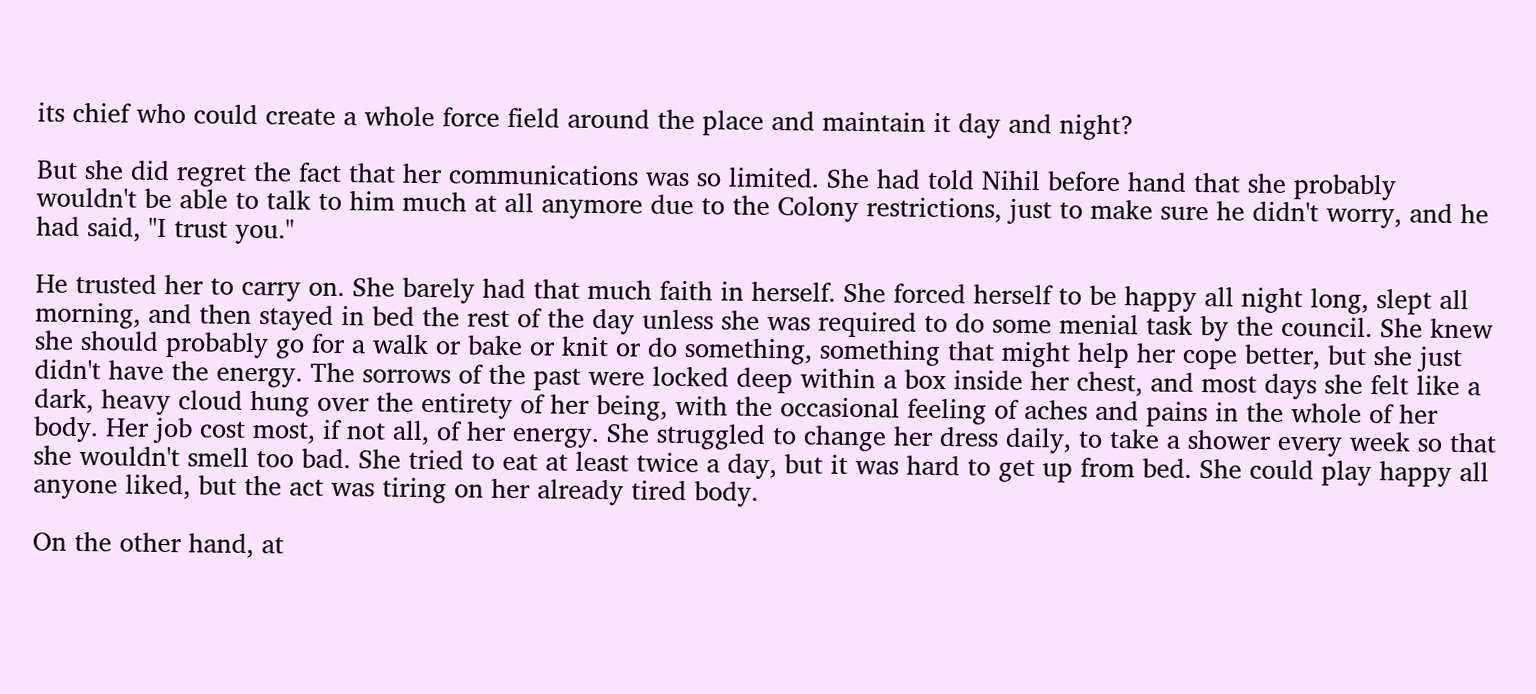its chief who could create a whole force field around the place and maintain it day and night?

But she did regret the fact that her communications was so limited. She had told Nihil before hand that she probably wouldn't be able to talk to him much at all anymore due to the Colony restrictions, just to make sure he didn't worry, and he had said, "I trust you."

He trusted her to carry on. She barely had that much faith in herself. She forced herself to be happy all night long, slept all morning, and then stayed in bed the rest of the day unless she was required to do some menial task by the council. She knew she should probably go for a walk or bake or knit or do something, something that might help her cope better, but she just didn't have the energy. The sorrows of the past were locked deep within a box inside her chest, and most days she felt like a dark, heavy cloud hung over the entirety of her being, with the occasional feeling of aches and pains in the whole of her body. Her job cost most, if not all, of her energy. She struggled to change her dress daily, to take a shower every week so that she wouldn't smell too bad. She tried to eat at least twice a day, but it was hard to get up from bed. She could play happy all anyone liked, but the act was tiring on her already tired body.

On the other hand, at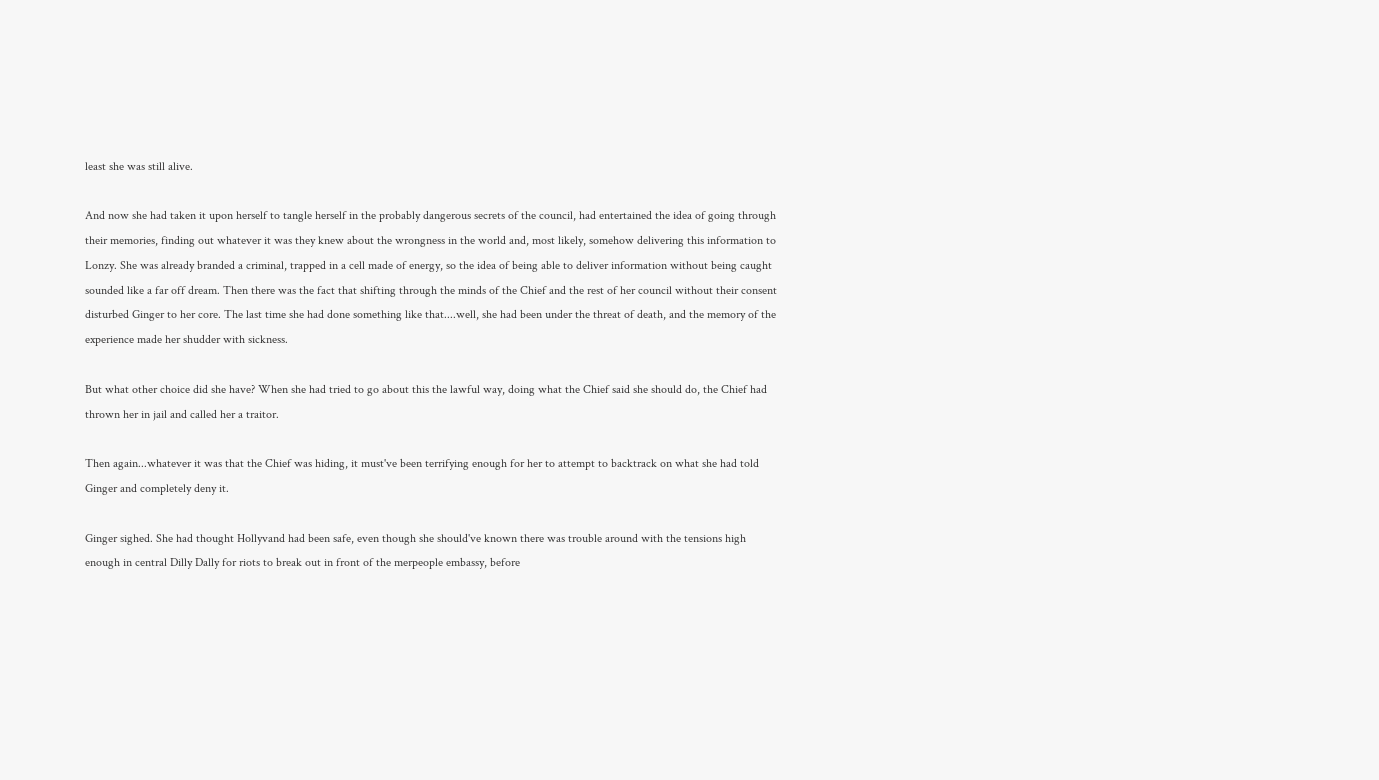least she was still alive.

And now she had taken it upon herself to tangle herself in the probably dangerous secrets of the council, had entertained the idea of going through their memories, finding out whatever it was they knew about the wrongness in the world and, most likely, somehow delivering this information to Lonzy. She was already branded a criminal, trapped in a cell made of energy, so the idea of being able to deliver information without being caught sounded like a far off dream. Then there was the fact that shifting through the minds of the Chief and the rest of her council without their consent disturbed Ginger to her core. The last time she had done something like that....well, she had been under the threat of death, and the memory of the experience made her shudder with sickness.

But what other choice did she have? When she had tried to go about this the lawful way, doing what the Chief said she should do, the Chief had thrown her in jail and called her a traitor.

Then again...whatever it was that the Chief was hiding, it must've been terrifying enough for her to attempt to backtrack on what she had told Ginger and completely deny it.

Ginger sighed. She had thought Hollyvand had been safe, even though she should've known there was trouble around with the tensions high enough in central Dilly Dally for riots to break out in front of the merpeople embassy, before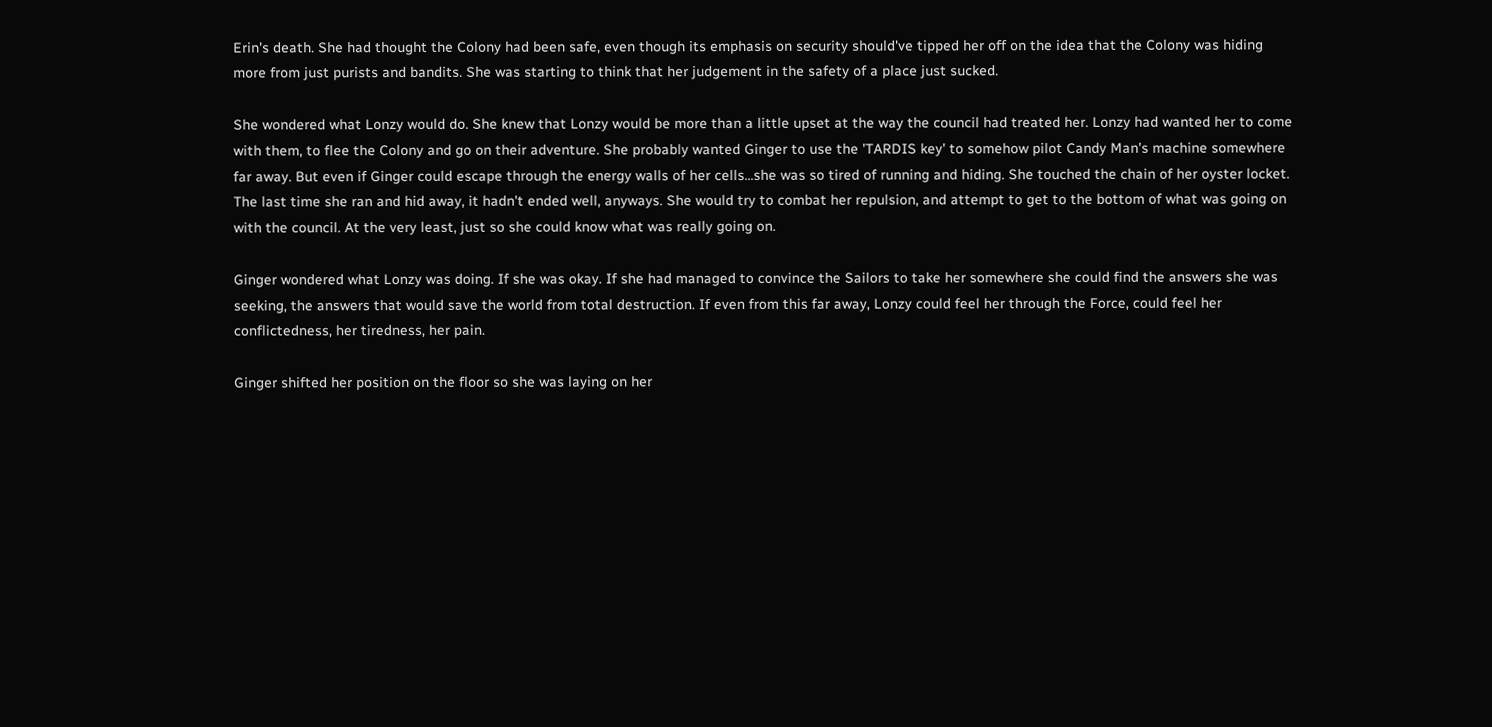Erin's death. She had thought the Colony had been safe, even though its emphasis on security should've tipped her off on the idea that the Colony was hiding more from just purists and bandits. She was starting to think that her judgement in the safety of a place just sucked.

She wondered what Lonzy would do. She knew that Lonzy would be more than a little upset at the way the council had treated her. Lonzy had wanted her to come with them, to flee the Colony and go on their adventure. She probably wanted Ginger to use the 'TARDIS key' to somehow pilot Candy Man's machine somewhere far away. But even if Ginger could escape through the energy walls of her cells...she was so tired of running and hiding. She touched the chain of her oyster locket. The last time she ran and hid away, it hadn't ended well, anyways. She would try to combat her repulsion, and attempt to get to the bottom of what was going on with the council. At the very least, just so she could know what was really going on.

Ginger wondered what Lonzy was doing. If she was okay. If she had managed to convince the Sailors to take her somewhere she could find the answers she was seeking, the answers that would save the world from total destruction. If even from this far away, Lonzy could feel her through the Force, could feel her conflictedness, her tiredness, her pain.

Ginger shifted her position on the floor so she was laying on her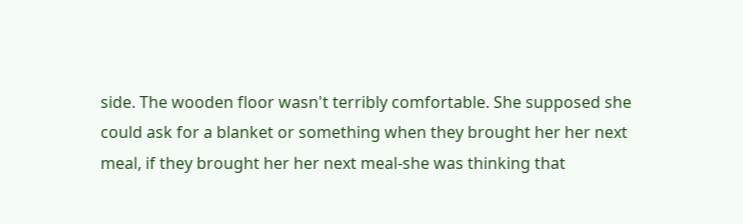side. The wooden floor wasn't terribly comfortable. She supposed she could ask for a blanket or something when they brought her her next meal, if they brought her her next meal-she was thinking that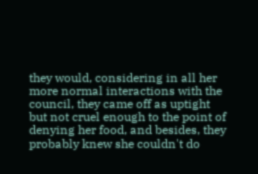they would, considering in all her more normal interactions with the council, they came off as uptight but not cruel enough to the point of denying her food, and besides, they probably knew she couldn't do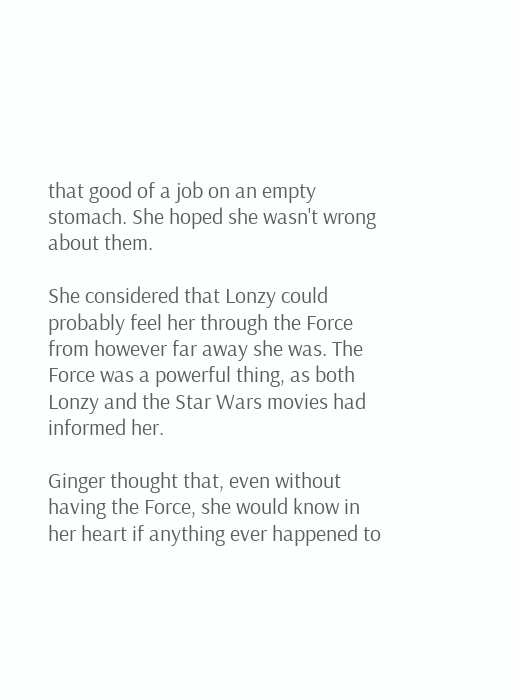that good of a job on an empty stomach. She hoped she wasn't wrong about them.

She considered that Lonzy could probably feel her through the Force from however far away she was. The Force was a powerful thing, as both Lonzy and the Star Wars movies had informed her.

Ginger thought that, even without having the Force, she would know in her heart if anything ever happened to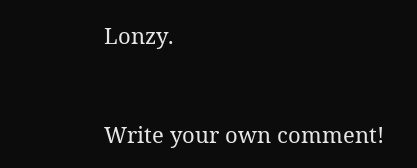Lonzy.


Write your own comment!